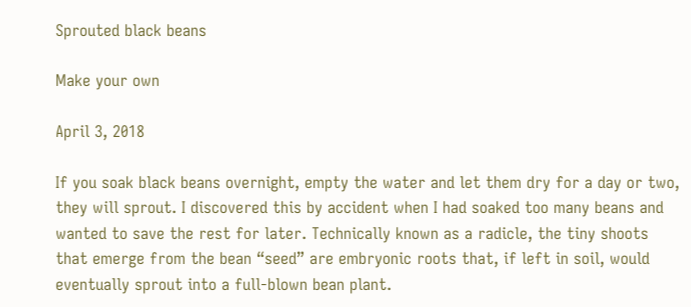Sprouted black beans

Make your own

April 3, 2018

If you soak black beans overnight, empty the water and let them dry for a day or two, they will sprout. I discovered this by accident when I had soaked too many beans and wanted to save the rest for later. Technically known as a radicle, the tiny shoots that emerge from the bean “seed” are embryonic roots that, if left in soil, would eventually sprout into a full-blown bean plant.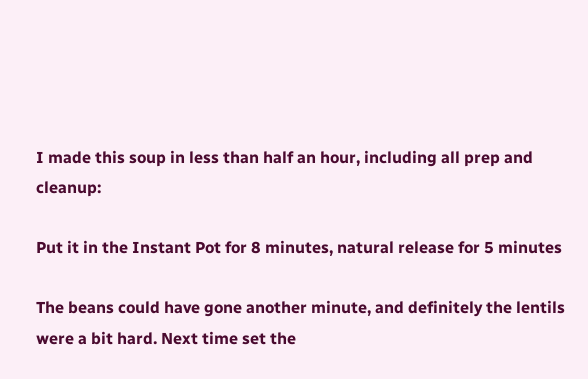I made this soup in less than half an hour, including all prep and cleanup:

Put it in the Instant Pot for 8 minutes, natural release for 5 minutes

The beans could have gone another minute, and definitely the lentils were a bit hard. Next time set the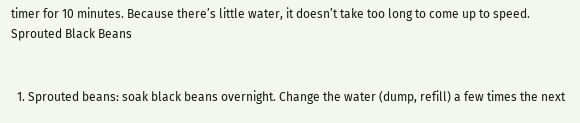timer for 10 minutes. Because there’s little water, it doesn’t take too long to come up to speed. Sprouted Black Beans


  1. Sprouted beans: soak black beans overnight. Change the water (dump, refill) a few times the next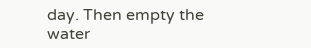day. Then empty the water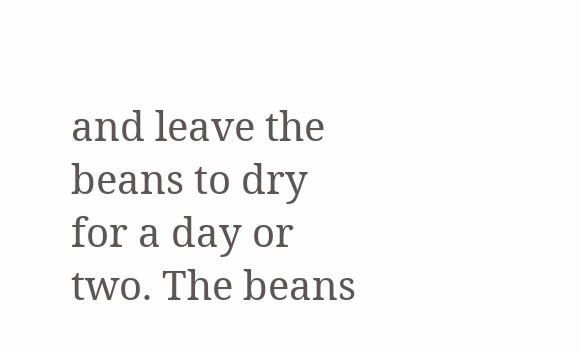and leave the beans to dry for a day or two. The beans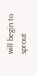will begin to sprout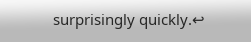surprisingly quickly.↩